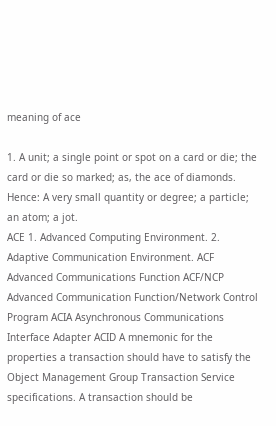meaning of ace

1. A unit; a single point or spot on a card or die; the card or die so marked; as, the ace of diamonds.
Hence: A very small quantity or degree; a particle; an atom; a jot.
ACE 1. Advanced Computing Environment. 2. Adaptive Communication Environment. ACF Advanced Communications Function ACF/NCP Advanced Communication Function/Network Control Program ACIA Asynchronous Communications Interface Adapter ACID A mnemonic for the properties a transaction should have to satisfy the Object Management Group Transaction Service specifications. A transaction should be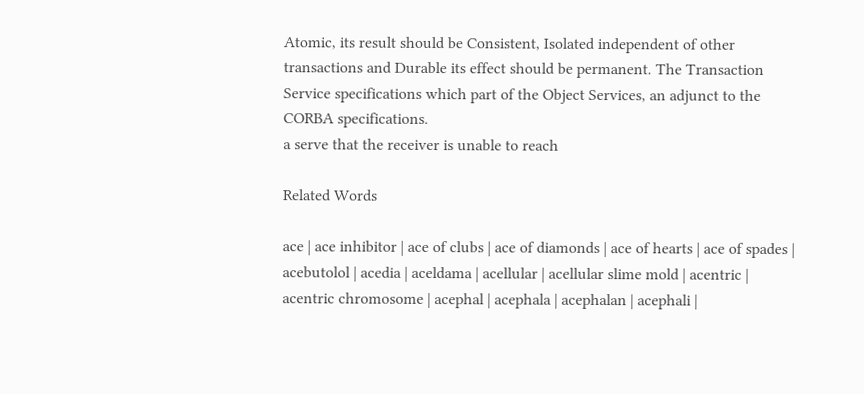Atomic, its result should be Consistent, Isolated independent of other transactions and Durable its effect should be permanent. The Transaction Service specifications which part of the Object Services, an adjunct to the CORBA specifications.
a serve that the receiver is unable to reach

Related Words

ace | ace inhibitor | ace of clubs | ace of diamonds | ace of hearts | ace of spades | acebutolol | acedia | aceldama | acellular | acellular slime mold | acentric | acentric chromosome | acephal | acephala | acephalan | acephali |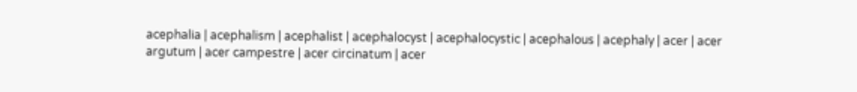acephalia | acephalism | acephalist | acephalocyst | acephalocystic | acephalous | acephaly | acer | acer argutum | acer campestre | acer circinatum | acer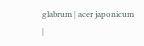glabrum | acer japonicum |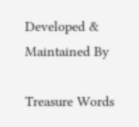Developed & Maintained By

Treasure Words